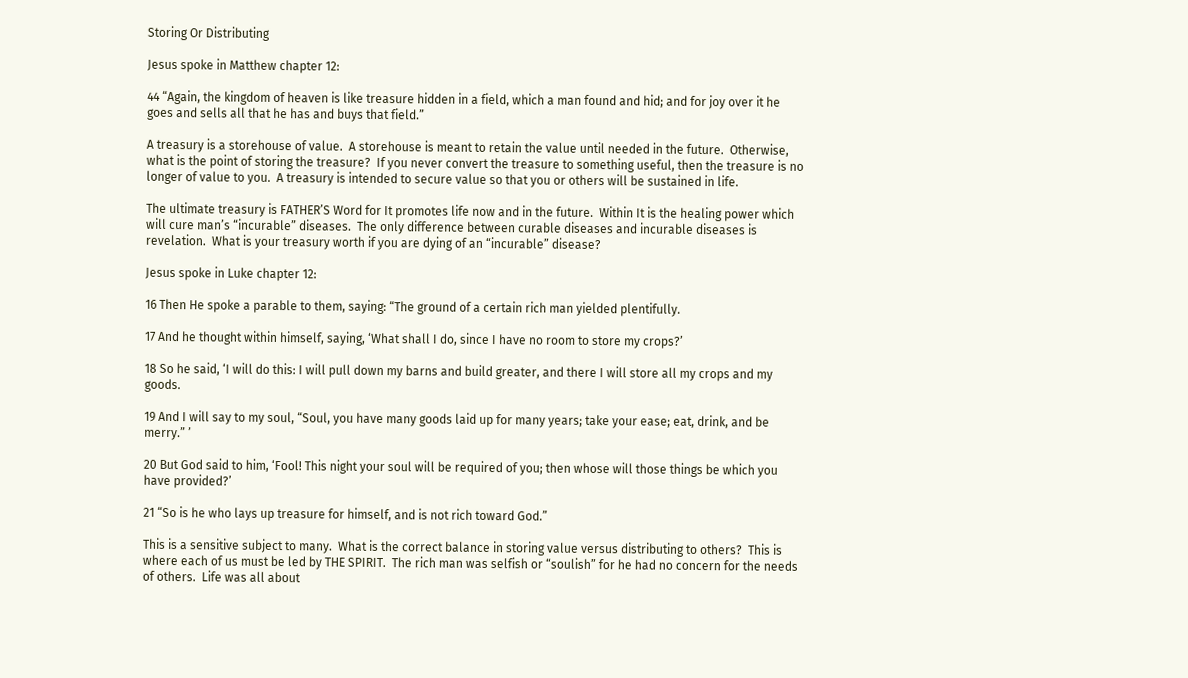Storing Or Distributing

Jesus spoke in Matthew chapter 12:

44 “Again, the kingdom of heaven is like treasure hidden in a field, which a man found and hid; and for joy over it he goes and sells all that he has and buys that field.”

A treasury is a storehouse of value.  A storehouse is meant to retain the value until needed in the future.  Otherwise, what is the point of storing the treasure?  If you never convert the treasure to something useful, then the treasure is no longer of value to you.  A treasury is intended to secure value so that you or others will be sustained in life.

The ultimate treasury is FATHER’S Word for It promotes life now and in the future.  Within It is the healing power which will cure man’s “incurable” diseases.  The only difference between curable diseases and incurable diseases is revelation.  What is your treasury worth if you are dying of an “incurable” disease?

Jesus spoke in Luke chapter 12:

16 Then He spoke a parable to them, saying: “The ground of a certain rich man yielded plentifully.

17 And he thought within himself, saying, ‘What shall I do, since I have no room to store my crops?’

18 So he said, ‘I will do this: I will pull down my barns and build greater, and there I will store all my crops and my goods.

19 And I will say to my soul, “Soul, you have many goods laid up for many years; take your ease; eat, drink, and be merry.” ’

20 But God said to him, ‘Fool! This night your soul will be required of you; then whose will those things be which you have provided?’

21 “So is he who lays up treasure for himself, and is not rich toward God.”

This is a sensitive subject to many.  What is the correct balance in storing value versus distributing to others?  This is where each of us must be led by THE SPIRIT.  The rich man was selfish or “soulish” for he had no concern for the needs of others.  Life was all about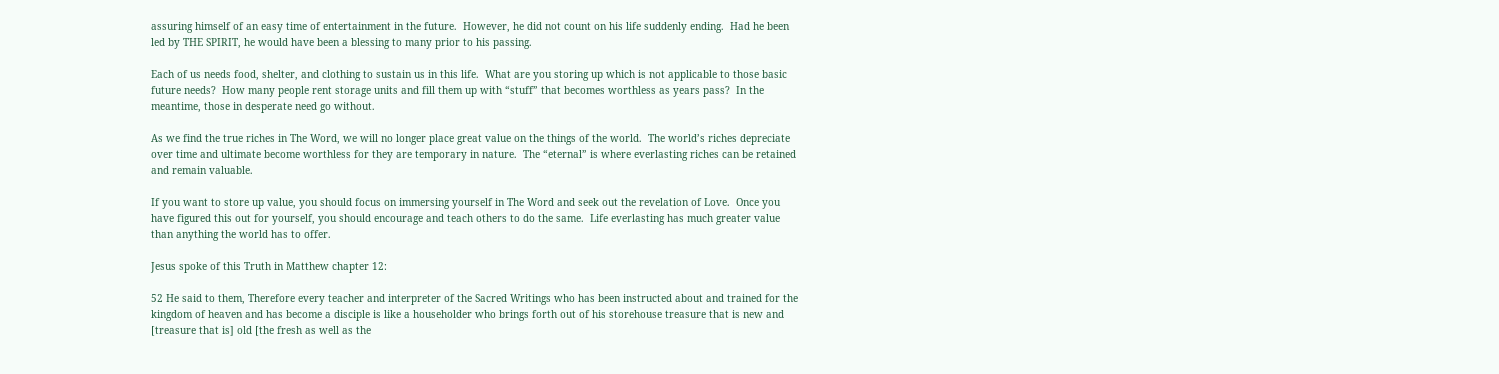assuring himself of an easy time of entertainment in the future.  However, he did not count on his life suddenly ending.  Had he been led by THE SPIRIT, he would have been a blessing to many prior to his passing.

Each of us needs food, shelter, and clothing to sustain us in this life.  What are you storing up which is not applicable to those basic future needs?  How many people rent storage units and fill them up with “stuff” that becomes worthless as years pass?  In the meantime, those in desperate need go without.

As we find the true riches in The Word, we will no longer place great value on the things of the world.  The world’s riches depreciate over time and ultimate become worthless for they are temporary in nature.  The “eternal” is where everlasting riches can be retained and remain valuable.

If you want to store up value, you should focus on immersing yourself in The Word and seek out the revelation of Love.  Once you have figured this out for yourself, you should encourage and teach others to do the same.  Life everlasting has much greater value than anything the world has to offer.

Jesus spoke of this Truth in Matthew chapter 12:

52 He said to them, Therefore every teacher and interpreter of the Sacred Writings who has been instructed about and trained for the kingdom of heaven and has become a disciple is like a householder who brings forth out of his storehouse treasure that is new and [treasure that is] old [the fresh as well as the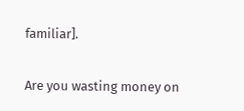familiar].

Are you wasting money on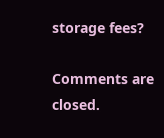storage fees?

Comments are closed.